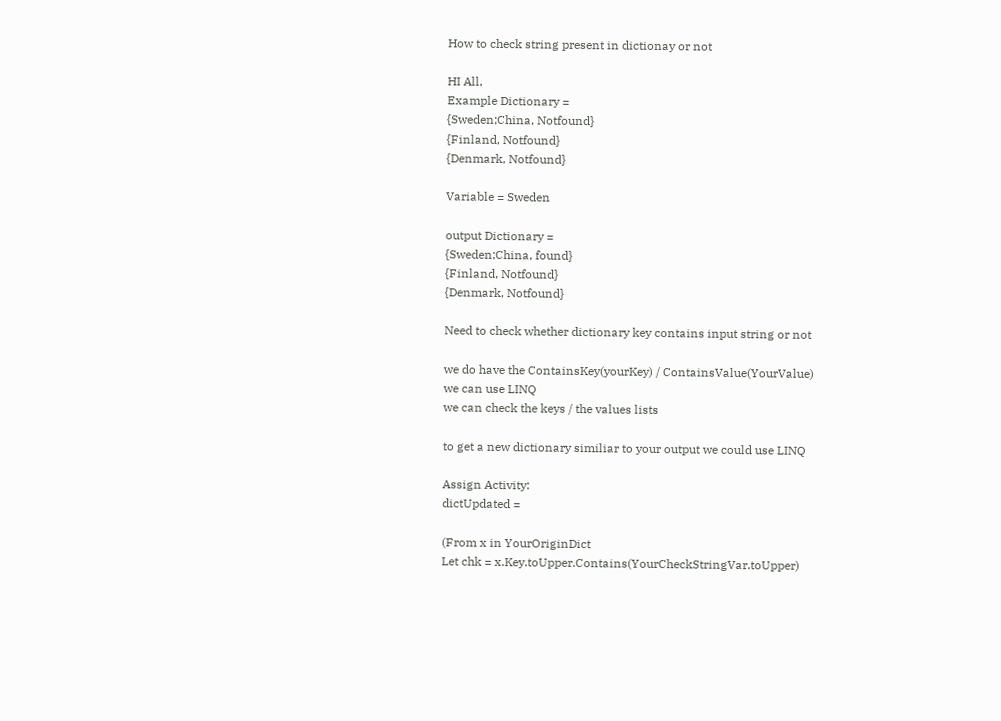How to check string present in dictionay or not

HI All,
Example Dictionary =
{Sweden;China, Notfound}
{Finland, Notfound}
{Denmark, Notfound}

Variable = Sweden

output Dictionary =
{Sweden;China, found}
{Finland, Notfound}
{Denmark, Notfound}

Need to check whether dictionary key contains input string or not

we do have the ContainsKey(yourKey) / ContainsValue(YourValue)
we can use LINQ
we can check the keys / the values lists

to get a new dictionary similiar to your output we could use LINQ

Assign Activity:
dictUpdated =

(From x in YourOriginDict
Let chk = x.Key.toUpper.Contains(YourCheckStringVar.toUpper)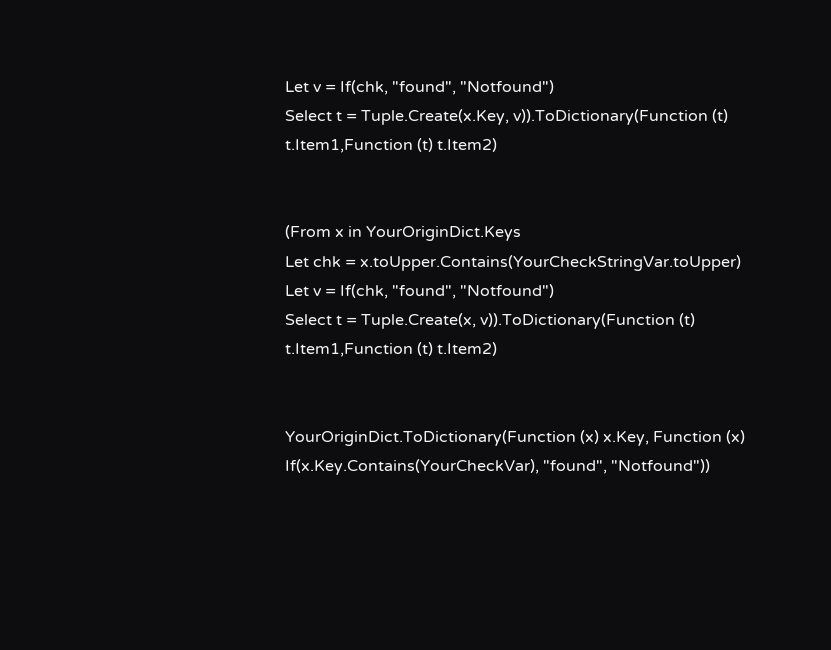Let v = If(chk, "found", "Notfound")
Select t = Tuple.Create(x.Key, v)).ToDictionary(Function (t) t.Item1,Function (t) t.Item2)


(From x in YourOriginDict.Keys
Let chk = x.toUpper.Contains(YourCheckStringVar.toUpper)
Let v = If(chk, "found", "Notfound")
Select t = Tuple.Create(x, v)).ToDictionary(Function (t) t.Item1,Function (t) t.Item2)


YourOriginDict.ToDictionary(Function (x) x.Key, Function (x) If(x.Key.Contains(YourCheckVar), "found", "Notfound"))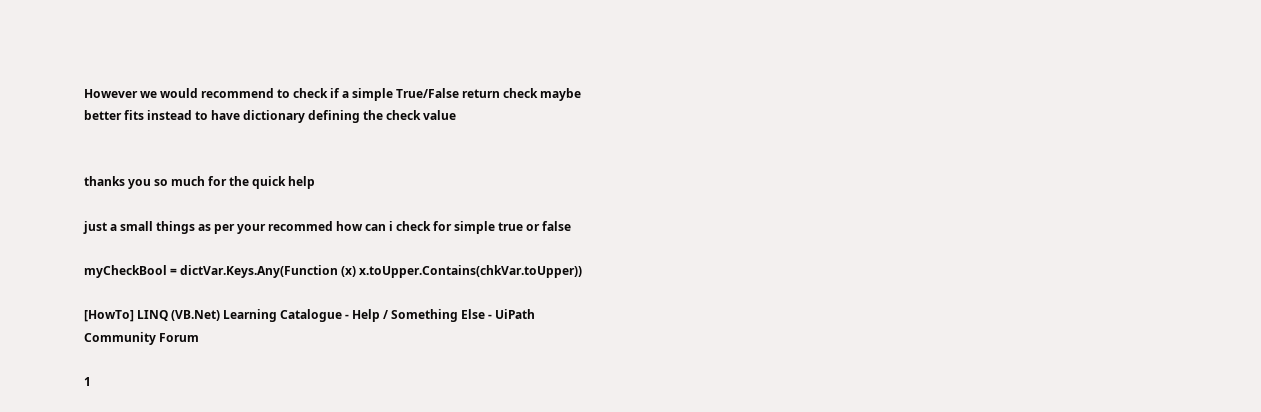However we would recommend to check if a simple True/False return check maybe better fits instead to have dictionary defining the check value


thanks you so much for the quick help

just a small things as per your recommed how can i check for simple true or false

myCheckBool = dictVar.Keys.Any(Function (x) x.toUpper.Contains(chkVar.toUpper))

[HowTo] LINQ (VB.Net) Learning Catalogue - Help / Something Else - UiPath Community Forum

1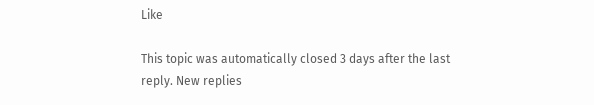Like

This topic was automatically closed 3 days after the last reply. New replies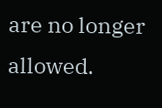are no longer allowed.